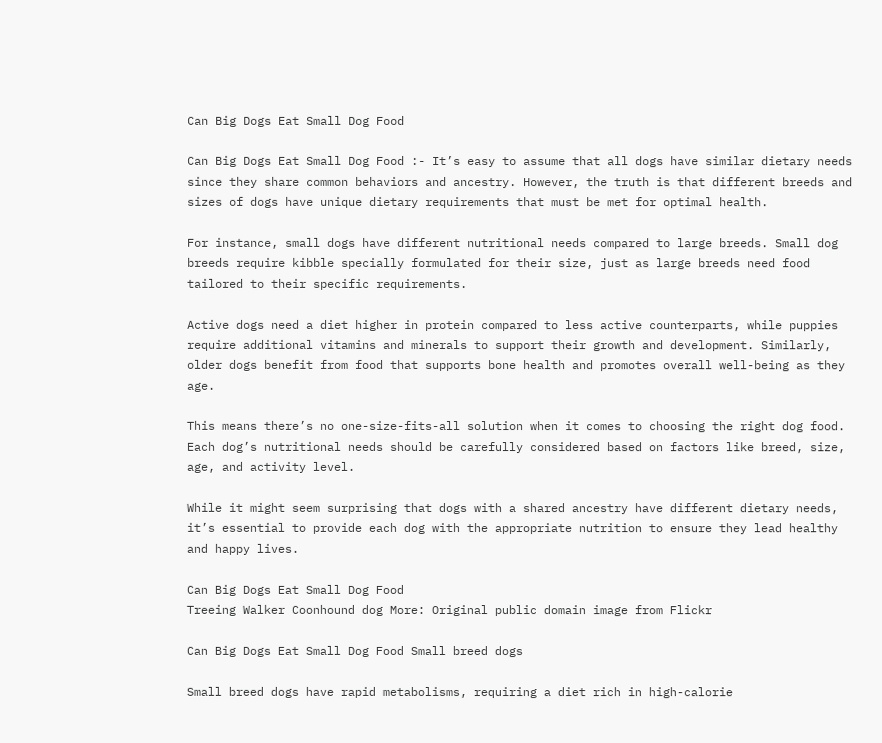Can Big Dogs Eat Small Dog Food

Can Big Dogs Eat Small Dog Food :- It’s easy to assume that all dogs have similar dietary needs since they share common behaviors and ancestry. However, the truth is that different breeds and sizes of dogs have unique dietary requirements that must be met for optimal health.

For instance, small dogs have different nutritional needs compared to large breeds. Small dog breeds require kibble specially formulated for their size, just as large breeds need food tailored to their specific requirements.

Active dogs need a diet higher in protein compared to less active counterparts, while puppies require additional vitamins and minerals to support their growth and development. Similarly, older dogs benefit from food that supports bone health and promotes overall well-being as they age.

This means there’s no one-size-fits-all solution when it comes to choosing the right dog food. Each dog’s nutritional needs should be carefully considered based on factors like breed, size, age, and activity level.

While it might seem surprising that dogs with a shared ancestry have different dietary needs, it’s essential to provide each dog with the appropriate nutrition to ensure they lead healthy and happy lives.

Can Big Dogs Eat Small Dog Food
Treeing Walker Coonhound dog More: Original public domain image from Flickr

Can Big Dogs Eat Small Dog Food Small breed dogs

Small breed dogs have rapid metabolisms, requiring a diet rich in high-calorie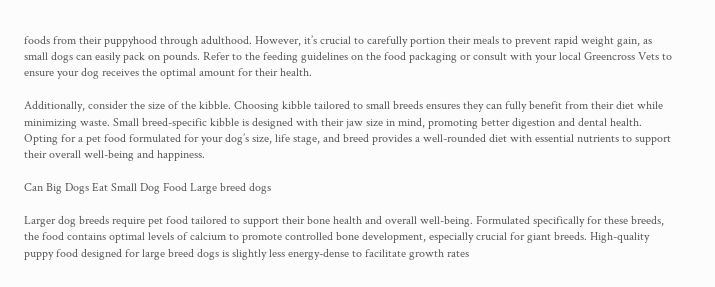foods from their puppyhood through adulthood. However, it’s crucial to carefully portion their meals to prevent rapid weight gain, as small dogs can easily pack on pounds. Refer to the feeding guidelines on the food packaging or consult with your local Greencross Vets to ensure your dog receives the optimal amount for their health.

Additionally, consider the size of the kibble. Choosing kibble tailored to small breeds ensures they can fully benefit from their diet while minimizing waste. Small breed-specific kibble is designed with their jaw size in mind, promoting better digestion and dental health. Opting for a pet food formulated for your dog’s size, life stage, and breed provides a well-rounded diet with essential nutrients to support their overall well-being and happiness.

Can Big Dogs Eat Small Dog Food Large breed dogs

Larger dog breeds require pet food tailored to support their bone health and overall well-being. Formulated specifically for these breeds, the food contains optimal levels of calcium to promote controlled bone development, especially crucial for giant breeds. High-quality puppy food designed for large breed dogs is slightly less energy-dense to facilitate growth rates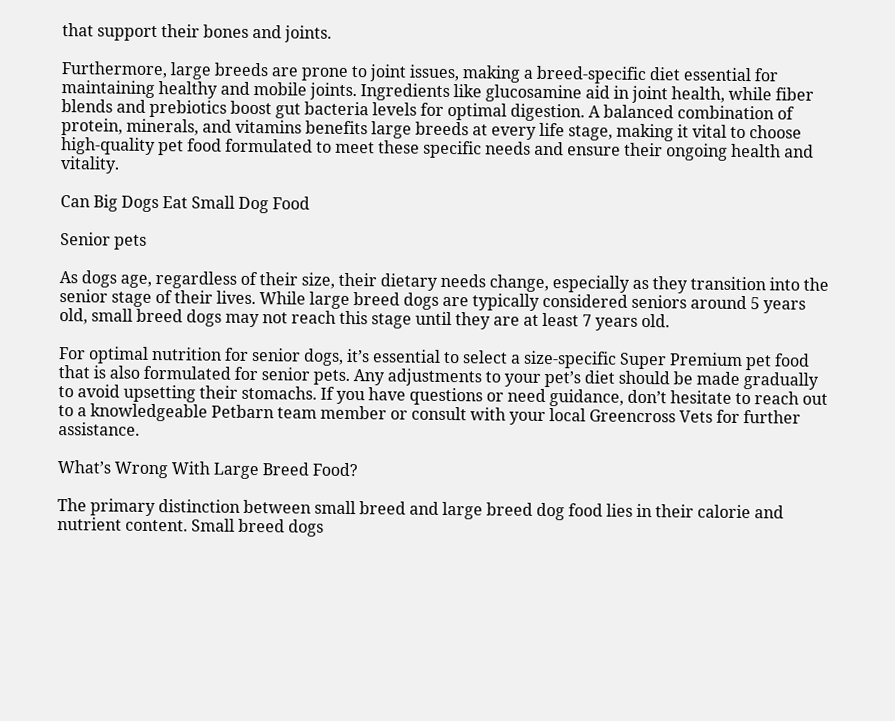that support their bones and joints.

Furthermore, large breeds are prone to joint issues, making a breed-specific diet essential for maintaining healthy and mobile joints. Ingredients like glucosamine aid in joint health, while fiber blends and prebiotics boost gut bacteria levels for optimal digestion. A balanced combination of protein, minerals, and vitamins benefits large breeds at every life stage, making it vital to choose high-quality pet food formulated to meet these specific needs and ensure their ongoing health and vitality.

Can Big Dogs Eat Small Dog Food

Senior pets

As dogs age, regardless of their size, their dietary needs change, especially as they transition into the senior stage of their lives. While large breed dogs are typically considered seniors around 5 years old, small breed dogs may not reach this stage until they are at least 7 years old.

For optimal nutrition for senior dogs, it’s essential to select a size-specific Super Premium pet food that is also formulated for senior pets. Any adjustments to your pet’s diet should be made gradually to avoid upsetting their stomachs. If you have questions or need guidance, don’t hesitate to reach out to a knowledgeable Petbarn team member or consult with your local Greencross Vets for further assistance.

What’s Wrong With Large Breed Food?

The primary distinction between small breed and large breed dog food lies in their calorie and nutrient content. Small breed dogs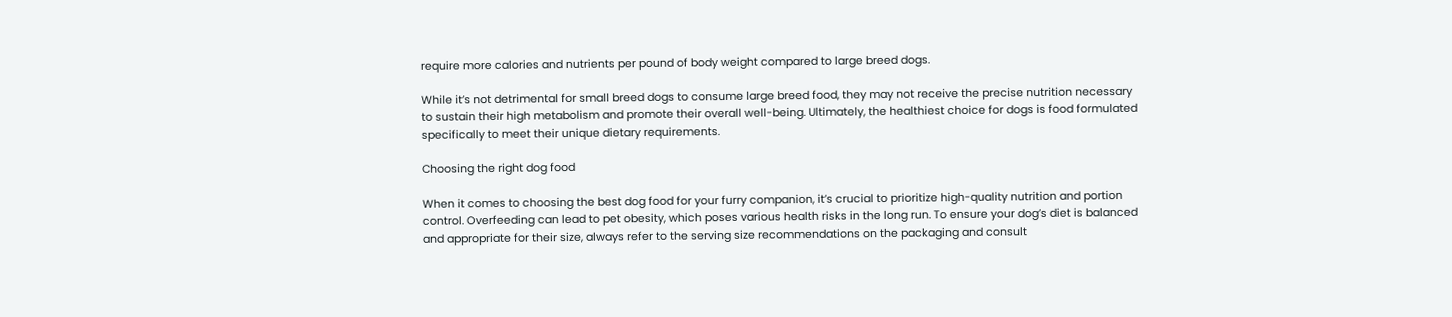require more calories and nutrients per pound of body weight compared to large breed dogs.

While it’s not detrimental for small breed dogs to consume large breed food, they may not receive the precise nutrition necessary to sustain their high metabolism and promote their overall well-being. Ultimately, the healthiest choice for dogs is food formulated specifically to meet their unique dietary requirements.

Choosing the right dog food

When it comes to choosing the best dog food for your furry companion, it’s crucial to prioritize high-quality nutrition and portion control. Overfeeding can lead to pet obesity, which poses various health risks in the long run. To ensure your dog’s diet is balanced and appropriate for their size, always refer to the serving size recommendations on the packaging and consult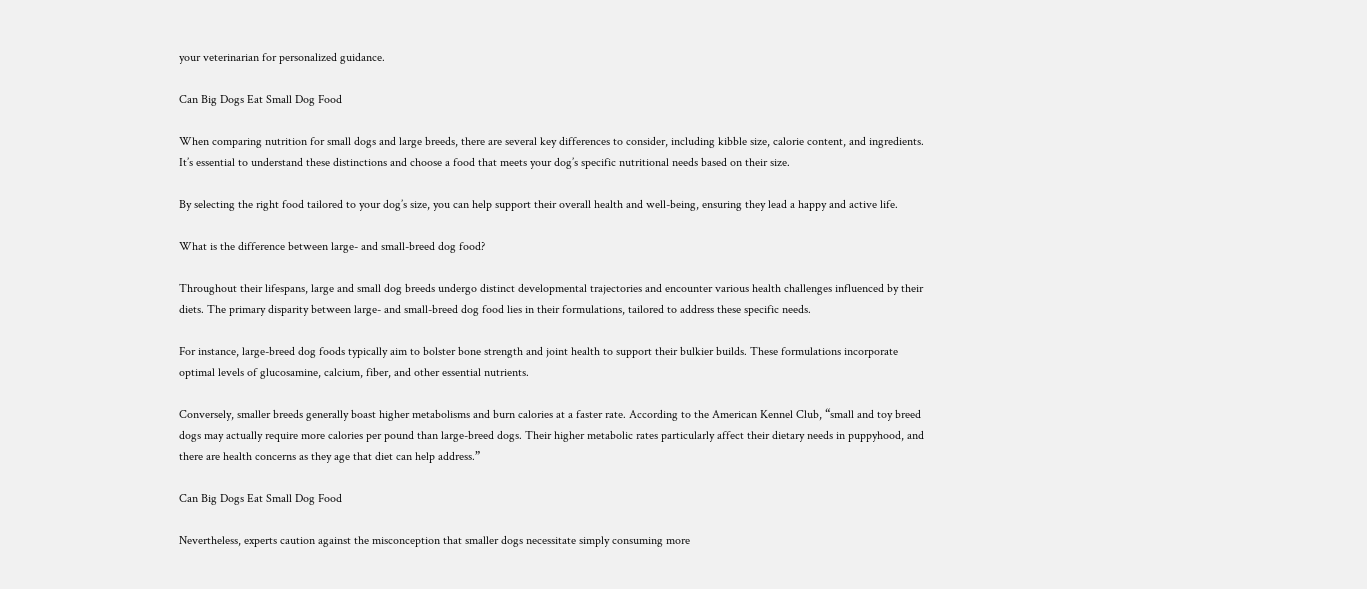your veterinarian for personalized guidance.

Can Big Dogs Eat Small Dog Food

When comparing nutrition for small dogs and large breeds, there are several key differences to consider, including kibble size, calorie content, and ingredients. It’s essential to understand these distinctions and choose a food that meets your dog’s specific nutritional needs based on their size.

By selecting the right food tailored to your dog’s size, you can help support their overall health and well-being, ensuring they lead a happy and active life.

What is the difference between large- and small-breed dog food?

Throughout their lifespans, large and small dog breeds undergo distinct developmental trajectories and encounter various health challenges influenced by their diets. The primary disparity between large- and small-breed dog food lies in their formulations, tailored to address these specific needs.

For instance, large-breed dog foods typically aim to bolster bone strength and joint health to support their bulkier builds. These formulations incorporate optimal levels of glucosamine, calcium, fiber, and other essential nutrients.

Conversely, smaller breeds generally boast higher metabolisms and burn calories at a faster rate. According to the American Kennel Club, “small and toy breed dogs may actually require more calories per pound than large-breed dogs. Their higher metabolic rates particularly affect their dietary needs in puppyhood, and there are health concerns as they age that diet can help address.”

Can Big Dogs Eat Small Dog Food

Nevertheless, experts caution against the misconception that smaller dogs necessitate simply consuming more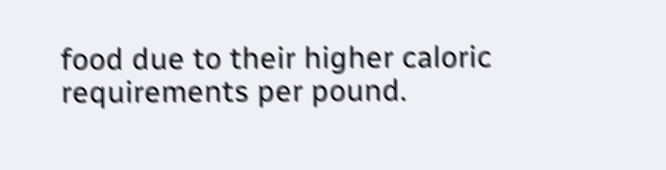food due to their higher caloric requirements per pound.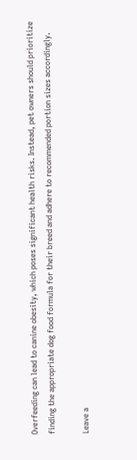Overfeeding can lead to canine obesity, which poses significant health risks. Instead, pet owners should prioritize finding the appropriate dog food formula for their breed and adhere to recommended portion sizes accordingly.

Leave a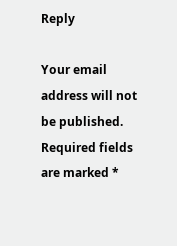Reply

Your email address will not be published. Required fields are marked *